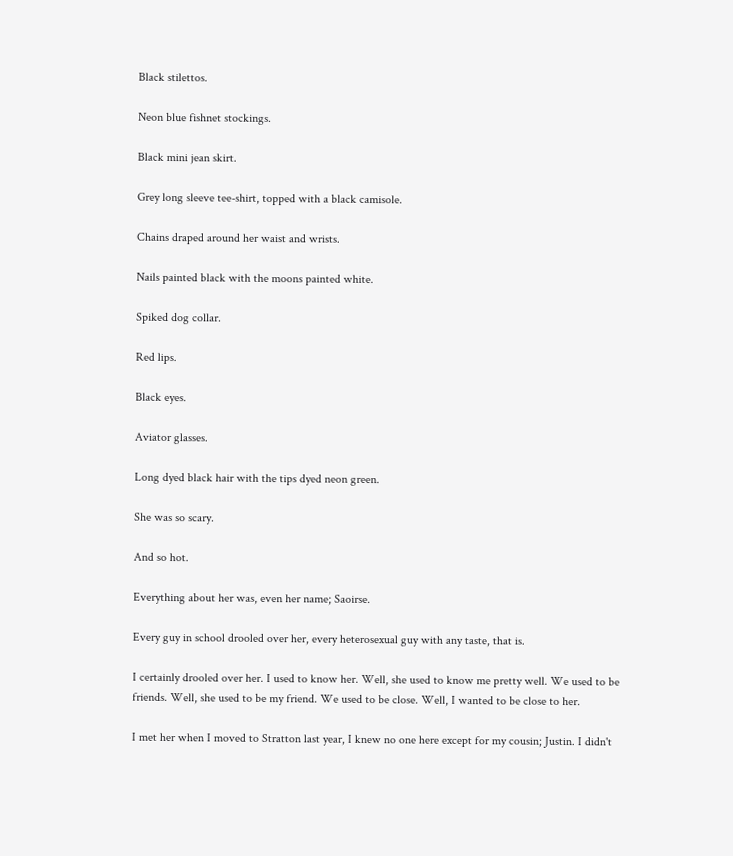Black stilettos.

Neon blue fishnet stockings.

Black mini jean skirt.

Grey long sleeve tee-shirt, topped with a black camisole.

Chains draped around her waist and wrists.

Nails painted black with the moons painted white.

Spiked dog collar.

Red lips.

Black eyes.

Aviator glasses.

Long dyed black hair with the tips dyed neon green.

She was so scary.

And so hot.

Everything about her was, even her name; Saoirse.

Every guy in school drooled over her, every heterosexual guy with any taste, that is.

I certainly drooled over her. I used to know her. Well, she used to know me pretty well. We used to be friends. Well, she used to be my friend. We used to be close. Well, I wanted to be close to her.

I met her when I moved to Stratton last year, I knew no one here except for my cousin; Justin. I didn't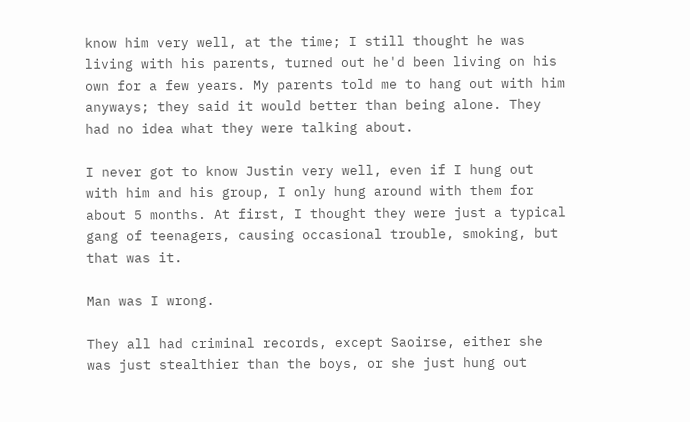know him very well, at the time; I still thought he was living with his parents, turned out he'd been living on his own for a few years. My parents told me to hang out with him anyways; they said it would better than being alone. They had no idea what they were talking about.

I never got to know Justin very well, even if I hung out with him and his group, I only hung around with them for about 5 months. At first, I thought they were just a typical gang of teenagers, causing occasional trouble, smoking, but that was it.

Man was I wrong.

They all had criminal records, except Saoirse, either she was just stealthier than the boys, or she just hung out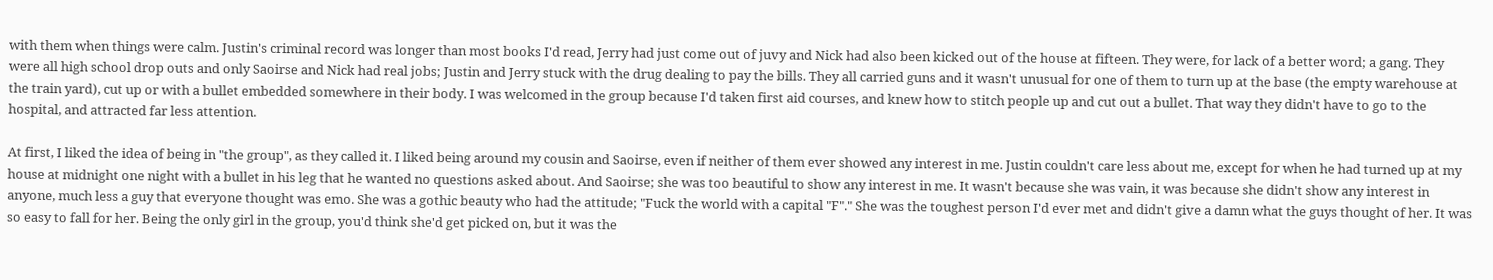with them when things were calm. Justin's criminal record was longer than most books I'd read, Jerry had just come out of juvy and Nick had also been kicked out of the house at fifteen. They were, for lack of a better word; a gang. They were all high school drop outs and only Saoirse and Nick had real jobs; Justin and Jerry stuck with the drug dealing to pay the bills. They all carried guns and it wasn't unusual for one of them to turn up at the base (the empty warehouse at the train yard), cut up or with a bullet embedded somewhere in their body. I was welcomed in the group because I'd taken first aid courses, and knew how to stitch people up and cut out a bullet. That way they didn't have to go to the hospital, and attracted far less attention.

At first, I liked the idea of being in "the group", as they called it. I liked being around my cousin and Saoirse, even if neither of them ever showed any interest in me. Justin couldn't care less about me, except for when he had turned up at my house at midnight one night with a bullet in his leg that he wanted no questions asked about. And Saoirse; she was too beautiful to show any interest in me. It wasn't because she was vain, it was because she didn't show any interest in anyone, much less a guy that everyone thought was emo. She was a gothic beauty who had the attitude; "Fuck the world with a capital "F"." She was the toughest person I'd ever met and didn't give a damn what the guys thought of her. It was so easy to fall for her. Being the only girl in the group, you'd think she'd get picked on, but it was the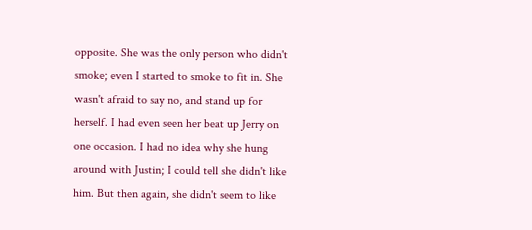opposite. She was the only person who didn't smoke; even I started to smoke to fit in. She wasn't afraid to say no, and stand up for herself. I had even seen her beat up Jerry on one occasion. I had no idea why she hung around with Justin; I could tell she didn't like him. But then again, she didn't seem to like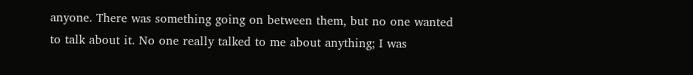anyone. There was something going on between them, but no one wanted to talk about it. No one really talked to me about anything; I was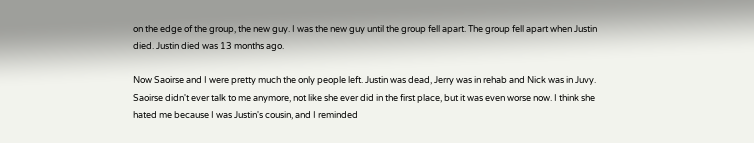on the edge of the group, the new guy. I was the new guy until the group fell apart. The group fell apart when Justin died. Justin died was 13 months ago.

Now Saoirse and I were pretty much the only people left. Justin was dead, Jerry was in rehab and Nick was in Juvy. Saoirse didn't ever talk to me anymore, not like she ever did in the first place, but it was even worse now. I think she hated me because I was Justin's cousin, and I reminded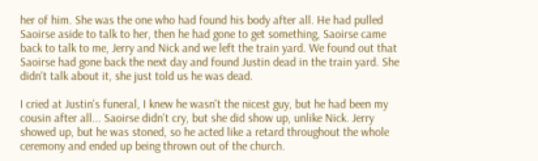her of him. She was the one who had found his body after all. He had pulled Saoirse aside to talk to her, then he had gone to get something, Saoirse came back to talk to me, Jerry and Nick and we left the train yard. We found out that Saoirse had gone back the next day and found Justin dead in the train yard. She didn't talk about it, she just told us he was dead.

I cried at Justin's funeral, I knew he wasn't the nicest guy, but he had been my cousin after all... Saoirse didn't cry, but she did show up, unlike Nick. Jerry showed up, but he was stoned, so he acted like a retard throughout the whole ceremony and ended up being thrown out of the church.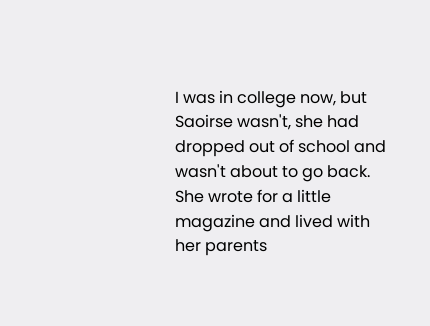I was in college now, but Saoirse wasn't, she had dropped out of school and wasn't about to go back. She wrote for a little magazine and lived with her parents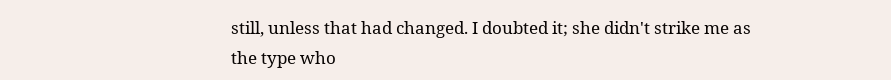still, unless that had changed. I doubted it; she didn't strike me as the type who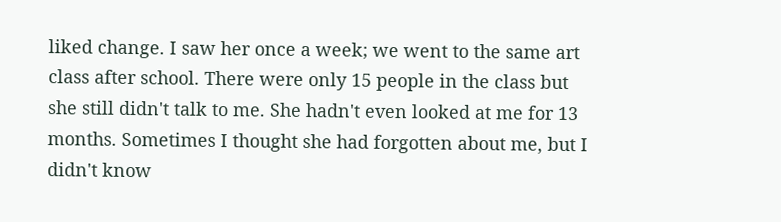liked change. I saw her once a week; we went to the same art class after school. There were only 15 people in the class but she still didn't talk to me. She hadn't even looked at me for 13 months. Sometimes I thought she had forgotten about me, but I didn't know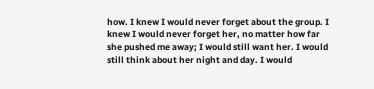how. I knew I would never forget about the group. I knew I would never forget her, no matter how far she pushed me away; I would still want her. I would still think about her night and day. I would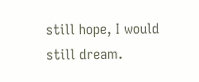still hope, I would still dream.